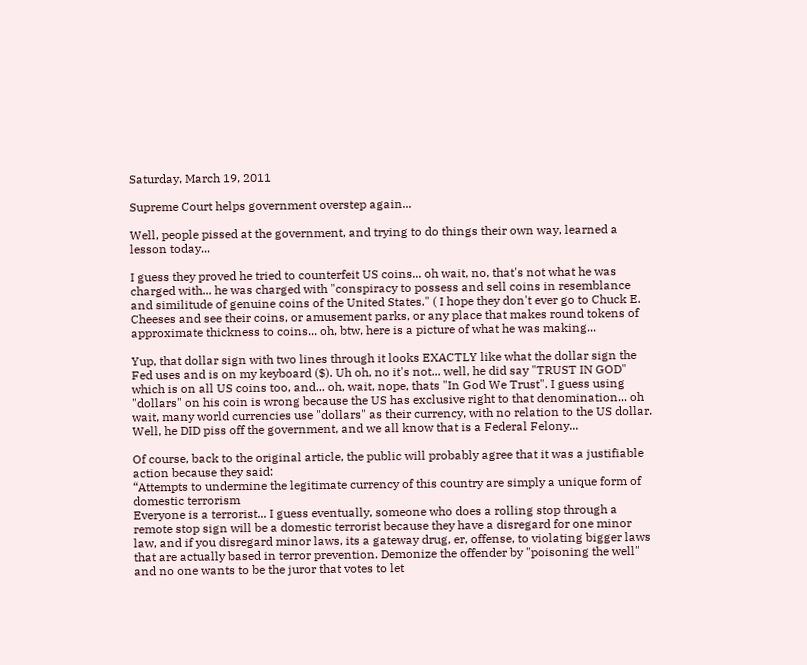Saturday, March 19, 2011

Supreme Court helps government overstep again...

Well, people pissed at the government, and trying to do things their own way, learned a lesson today...

I guess they proved he tried to counterfeit US coins... oh wait, no, that's not what he was charged with... he was charged with "conspiracy to possess and sell coins in resemblance and similitude of genuine coins of the United States." ( I hope they don't ever go to Chuck E. Cheeses and see their coins, or amusement parks, or any place that makes round tokens of approximate thickness to coins... oh, btw, here is a picture of what he was making...

Yup, that dollar sign with two lines through it looks EXACTLY like what the dollar sign the Fed uses and is on my keyboard ($). Uh oh, no it's not... well, he did say "TRUST IN GOD" which is on all US coins too, and... oh, wait, nope, thats "In God We Trust". I guess using "dollars" on his coin is wrong because the US has exclusive right to that denomination... oh wait, many world currencies use "dollars" as their currency, with no relation to the US dollar. Well, he DID piss off the government, and we all know that is a Federal Felony...

Of course, back to the original article, the public will probably agree that it was a justifiable action because they said:
“Attempts to undermine the legitimate currency of this country are simply a unique form of domestic terrorism
Everyone is a terrorist... I guess eventually, someone who does a rolling stop through a remote stop sign will be a domestic terrorist because they have a disregard for one minor law, and if you disregard minor laws, its a gateway drug, er, offense, to violating bigger laws that are actually based in terror prevention. Demonize the offender by "poisoning the well" and no one wants to be the juror that votes to let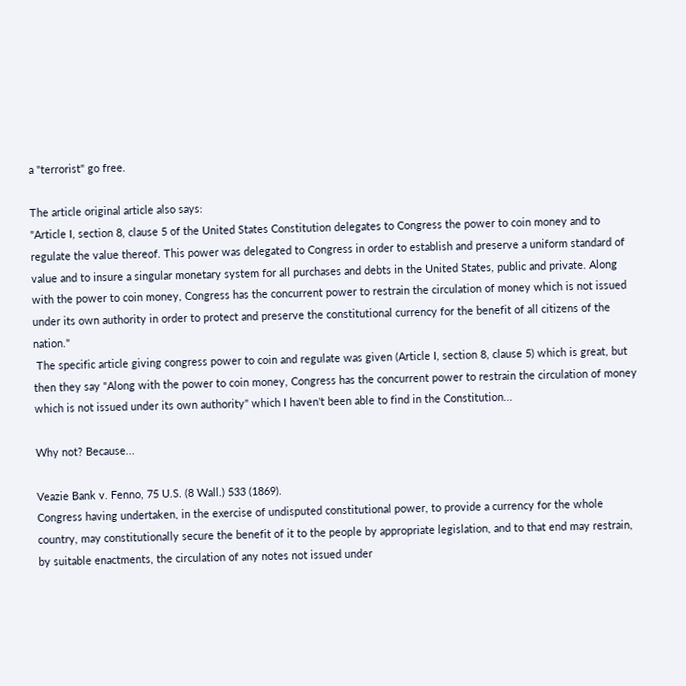a "terrorist" go free.

The article original article also says:
"Article I, section 8, clause 5 of the United States Constitution delegates to Congress the power to coin money and to regulate the value thereof. This power was delegated to Congress in order to establish and preserve a uniform standard of value and to insure a singular monetary system for all purchases and debts in the United States, public and private. Along with the power to coin money, Congress has the concurrent power to restrain the circulation of money which is not issued under its own authority in order to protect and preserve the constitutional currency for the benefit of all citizens of the nation."
 The specific article giving congress power to coin and regulate was given (Article I, section 8, clause 5) which is great, but then they say "Along with the power to coin money, Congress has the concurrent power to restrain the circulation of money which is not issued under its own authority" which I haven't been able to find in the Constitution...

Why not? Because...

Veazie Bank v. Fenno, 75 U.S. (8 Wall.) 533 (1869).
Congress having undertaken, in the exercise of undisputed constitutional power, to provide a currency for the whole country, may constitutionally secure the benefit of it to the people by appropriate legislation, and to that end may restrain, by suitable enactments, the circulation of any notes not issued under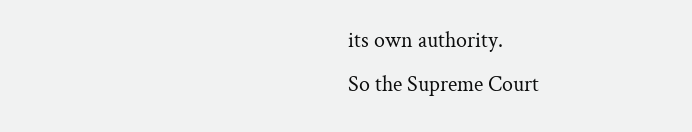its own authority.
So the Supreme Court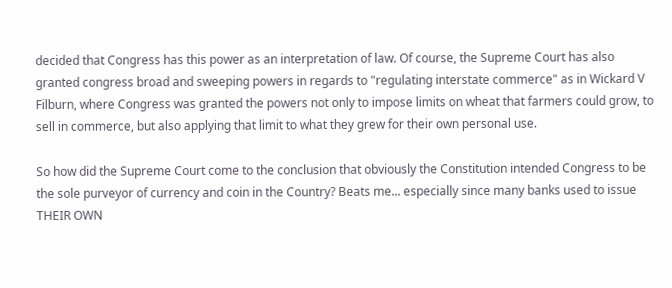decided that Congress has this power as an interpretation of law. Of course, the Supreme Court has also granted congress broad and sweeping powers in regards to "regulating interstate commerce" as in Wickard V Filburn, where Congress was granted the powers not only to impose limits on wheat that farmers could grow, to sell in commerce, but also applying that limit to what they grew for their own personal use.

So how did the Supreme Court come to the conclusion that obviously the Constitution intended Congress to be the sole purveyor of currency and coin in the Country? Beats me... especially since many banks used to issue THEIR OWN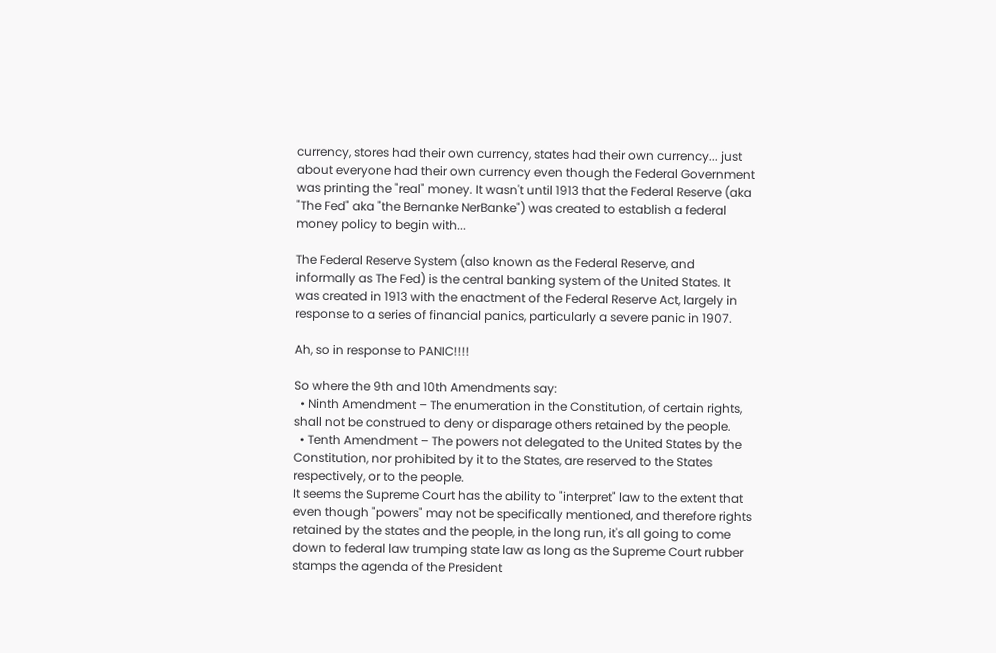currency, stores had their own currency, states had their own currency... just about everyone had their own currency even though the Federal Government was printing the "real" money. It wasn't until 1913 that the Federal Reserve (aka "The Fed" aka "the Bernanke NerBanke") was created to establish a federal money policy to begin with...

The Federal Reserve System (also known as the Federal Reserve, and informally as The Fed) is the central banking system of the United States. It was created in 1913 with the enactment of the Federal Reserve Act, largely in response to a series of financial panics, particularly a severe panic in 1907.

Ah, so in response to PANIC!!!!

So where the 9th and 10th Amendments say:
  • Ninth Amendment – The enumeration in the Constitution, of certain rights, shall not be construed to deny or disparage others retained by the people.
  • Tenth Amendment – The powers not delegated to the United States by the Constitution, nor prohibited by it to the States, are reserved to the States respectively, or to the people.
It seems the Supreme Court has the ability to "interpret" law to the extent that even though "powers" may not be specifically mentioned, and therefore rights retained by the states and the people, in the long run, it's all going to come down to federal law trumping state law as long as the Supreme Court rubber stamps the agenda of the President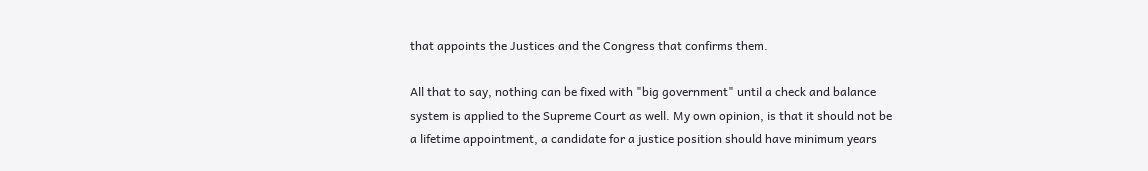that appoints the Justices and the Congress that confirms them.

All that to say, nothing can be fixed with "big government" until a check and balance system is applied to the Supreme Court as well. My own opinion, is that it should not be a lifetime appointment, a candidate for a justice position should have minimum years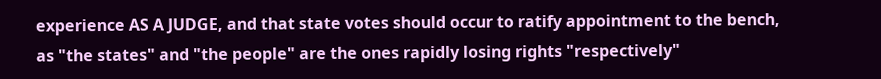experience AS A JUDGE, and that state votes should occur to ratify appointment to the bench, as "the states" and "the people" are the ones rapidly losing rights "respectively"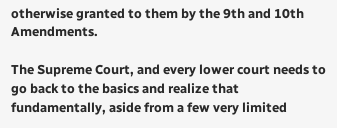otherwise granted to them by the 9th and 10th Amendments.

The Supreme Court, and every lower court needs to go back to the basics and realize that fundamentally, aside from a few very limited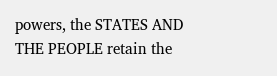powers, the STATES AND THE PEOPLE retain the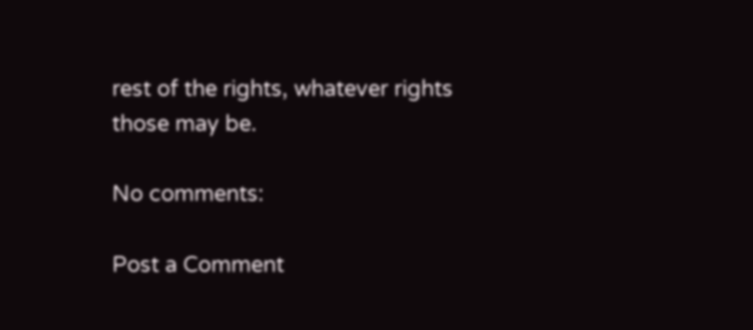rest of the rights, whatever rights those may be.

No comments:

Post a Comment